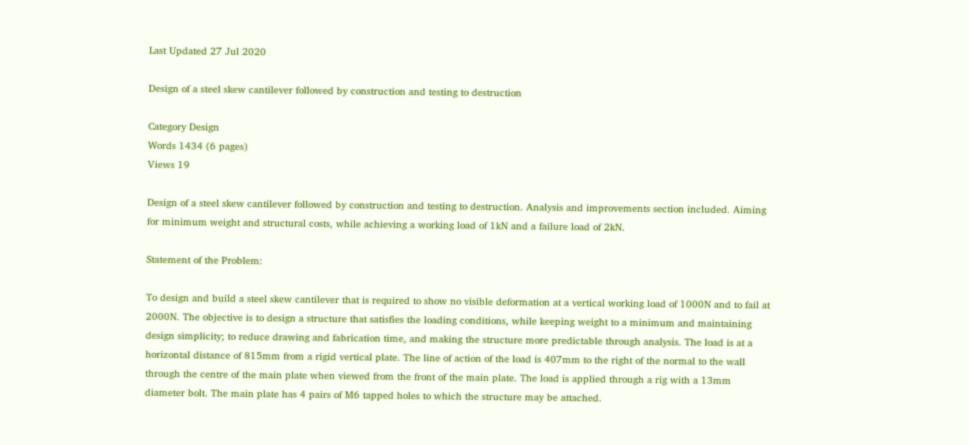Last Updated 27 Jul 2020

Design of a steel skew cantilever followed by construction and testing to destruction

Category Design
Words 1434 (6 pages)
Views 19

Design of a steel skew cantilever followed by construction and testing to destruction. Analysis and improvements section included. Aiming for minimum weight and structural costs, while achieving a working load of 1kN and a failure load of 2kN.

Statement of the Problem:

To design and build a steel skew cantilever that is required to show no visible deformation at a vertical working load of 1000N and to fail at 2000N. The objective is to design a structure that satisfies the loading conditions, while keeping weight to a minimum and maintaining design simplicity; to reduce drawing and fabrication time, and making the structure more predictable through analysis. The load is at a horizontal distance of 815mm from a rigid vertical plate. The line of action of the load is 407mm to the right of the normal to the wall through the centre of the main plate when viewed from the front of the main plate. The load is applied through a rig with a 13mm diameter bolt. The main plate has 4 pairs of M6 tapped holes to which the structure may be attached.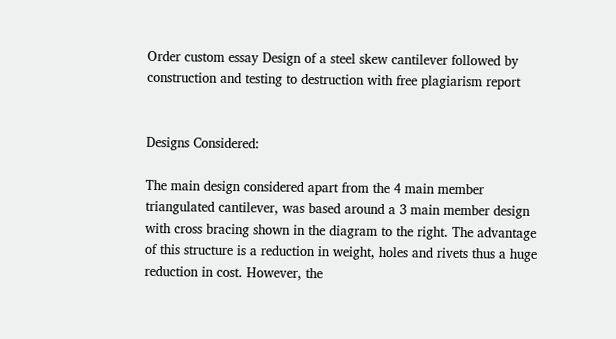Order custom essay Design of a steel skew cantilever followed by construction and testing to destruction with free plagiarism report


Designs Considered:

The main design considered apart from the 4 main member triangulated cantilever, was based around a 3 main member design with cross bracing shown in the diagram to the right. The advantage of this structure is a reduction in weight, holes and rivets thus a huge reduction in cost. However, the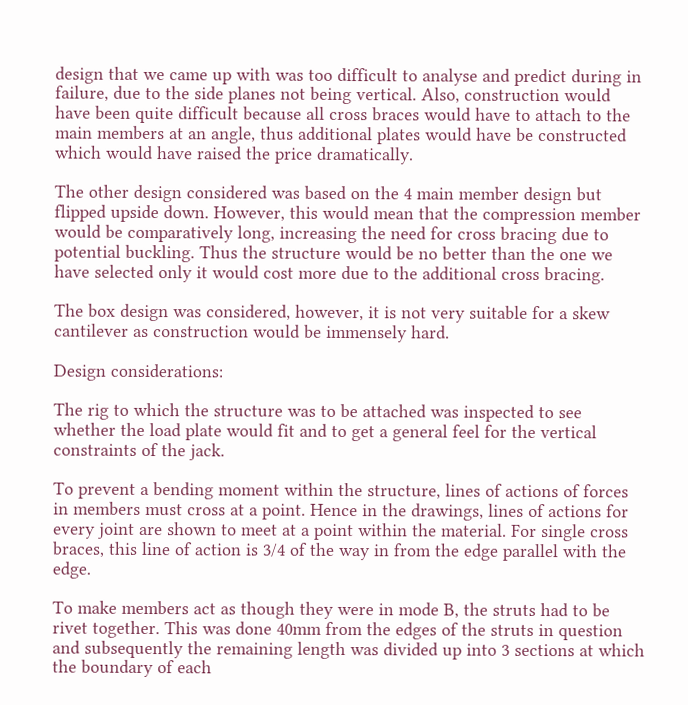design that we came up with was too difficult to analyse and predict during in failure, due to the side planes not being vertical. Also, construction would have been quite difficult because all cross braces would have to attach to the main members at an angle, thus additional plates would have be constructed which would have raised the price dramatically.

The other design considered was based on the 4 main member design but flipped upside down. However, this would mean that the compression member would be comparatively long, increasing the need for cross bracing due to potential buckling. Thus the structure would be no better than the one we have selected only it would cost more due to the additional cross bracing.

The box design was considered, however, it is not very suitable for a skew cantilever as construction would be immensely hard.

Design considerations:

The rig to which the structure was to be attached was inspected to see whether the load plate would fit and to get a general feel for the vertical constraints of the jack.

To prevent a bending moment within the structure, lines of actions of forces in members must cross at a point. Hence in the drawings, lines of actions for every joint are shown to meet at a point within the material. For single cross braces, this line of action is 3/4 of the way in from the edge parallel with the edge.

To make members act as though they were in mode B, the struts had to be rivet together. This was done 40mm from the edges of the struts in question and subsequently the remaining length was divided up into 3 sections at which the boundary of each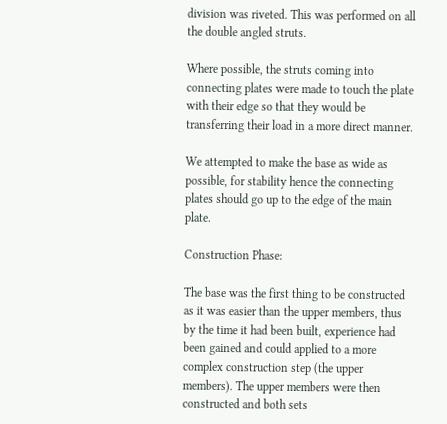division was riveted. This was performed on all the double angled struts.

Where possible, the struts coming into connecting plates were made to touch the plate with their edge so that they would be transferring their load in a more direct manner.

We attempted to make the base as wide as possible, for stability hence the connecting plates should go up to the edge of the main plate.

Construction Phase:

The base was the first thing to be constructed as it was easier than the upper members, thus by the time it had been built, experience had been gained and could applied to a more complex construction step (the upper members). The upper members were then constructed and both sets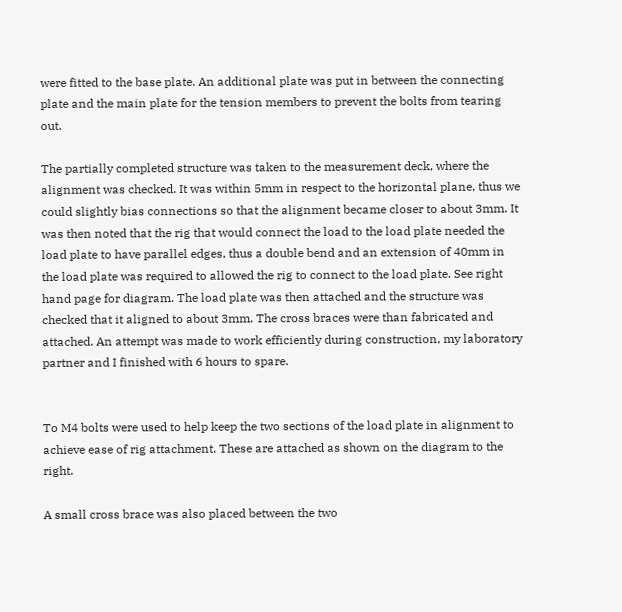were fitted to the base plate. An additional plate was put in between the connecting plate and the main plate for the tension members to prevent the bolts from tearing out.

The partially completed structure was taken to the measurement deck, where the alignment was checked. It was within 5mm in respect to the horizontal plane, thus we could slightly bias connections so that the alignment became closer to about 3mm. It was then noted that the rig that would connect the load to the load plate needed the load plate to have parallel edges, thus a double bend and an extension of 40mm in the load plate was required to allowed the rig to connect to the load plate. See right hand page for diagram. The load plate was then attached and the structure was checked that it aligned to about 3mm. The cross braces were than fabricated and attached. An attempt was made to work efficiently during construction, my laboratory partner and I finished with 6 hours to spare.


To M4 bolts were used to help keep the two sections of the load plate in alignment to achieve ease of rig attachment. These are attached as shown on the diagram to the right.

A small cross brace was also placed between the two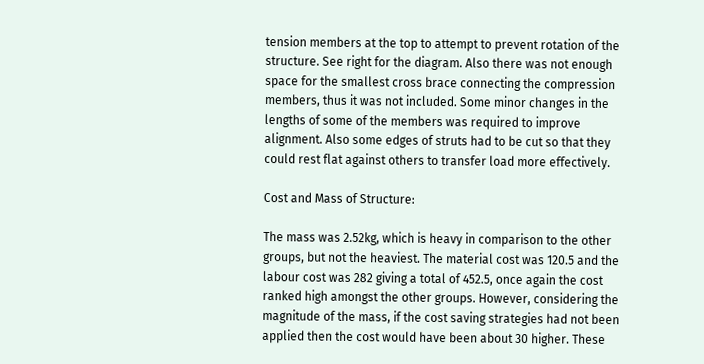tension members at the top to attempt to prevent rotation of the structure. See right for the diagram. Also there was not enough space for the smallest cross brace connecting the compression members, thus it was not included. Some minor changes in the lengths of some of the members was required to improve alignment. Also some edges of struts had to be cut so that they could rest flat against others to transfer load more effectively.

Cost and Mass of Structure:

The mass was 2.52kg, which is heavy in comparison to the other groups, but not the heaviest. The material cost was 120.5 and the labour cost was 282 giving a total of 452.5, once again the cost ranked high amongst the other groups. However, considering the magnitude of the mass, if the cost saving strategies had not been applied then the cost would have been about 30 higher. These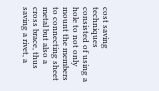cost saving techniques consisted of using a hole to not only mount the members to connecting sheet metal but also a cross brace, thus saving a rivet, a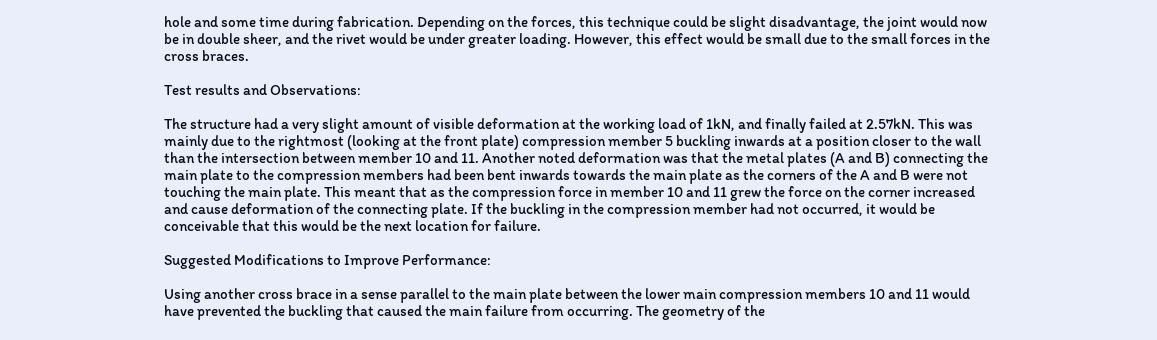hole and some time during fabrication. Depending on the forces, this technique could be slight disadvantage, the joint would now be in double sheer, and the rivet would be under greater loading. However, this effect would be small due to the small forces in the cross braces.

Test results and Observations:

The structure had a very slight amount of visible deformation at the working load of 1kN, and finally failed at 2.57kN. This was mainly due to the rightmost (looking at the front plate) compression member 5 buckling inwards at a position closer to the wall than the intersection between member 10 and 11. Another noted deformation was that the metal plates (A and B) connecting the main plate to the compression members had been bent inwards towards the main plate as the corners of the A and B were not touching the main plate. This meant that as the compression force in member 10 and 11 grew the force on the corner increased and cause deformation of the connecting plate. If the buckling in the compression member had not occurred, it would be conceivable that this would be the next location for failure.

Suggested Modifications to Improve Performance:

Using another cross brace in a sense parallel to the main plate between the lower main compression members 10 and 11 would have prevented the buckling that caused the main failure from occurring. The geometry of the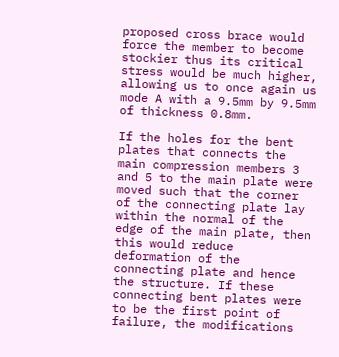proposed cross brace would force the member to become stockier thus its critical stress would be much higher, allowing us to once again us mode A with a 9.5mm by 9.5mm of thickness 0.8mm.

If the holes for the bent plates that connects the main compression members 3 and 5 to the main plate were moved such that the corner of the connecting plate lay within the normal of the edge of the main plate, then this would reduce deformation of the connecting plate and hence the structure. If these connecting bent plates were to be the first point of failure, the modifications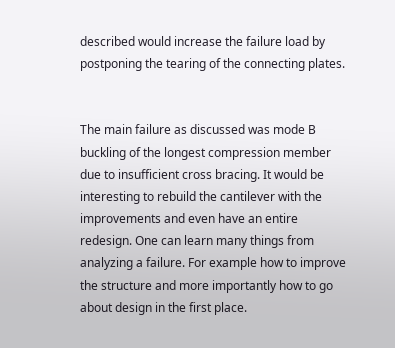described would increase the failure load by postponing the tearing of the connecting plates.


The main failure as discussed was mode B buckling of the longest compression member due to insufficient cross bracing. It would be interesting to rebuild the cantilever with the improvements and even have an entire redesign. One can learn many things from analyzing a failure. For example how to improve the structure and more importantly how to go about design in the first place.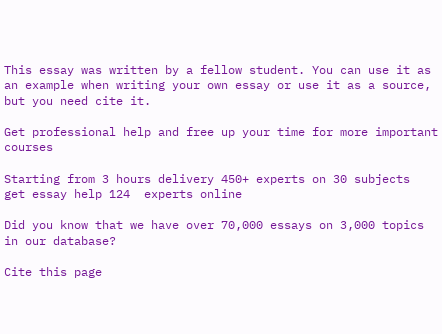This essay was written by a fellow student. You can use it as an example when writing your own essay or use it as a source, but you need cite it.

Get professional help and free up your time for more important courses

Starting from 3 hours delivery 450+ experts on 30 subjects
get essay help 124  experts online

Did you know that we have over 70,000 essays on 3,000 topics in our database?

Cite this page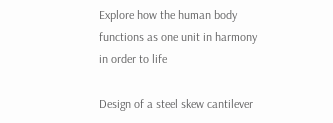Explore how the human body functions as one unit in harmony in order to life

Design of a steel skew cantilever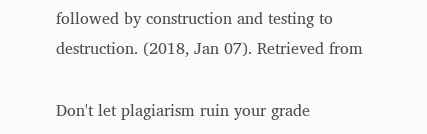followed by construction and testing to destruction. (2018, Jan 07). Retrieved from

Don't let plagiarism ruin your grade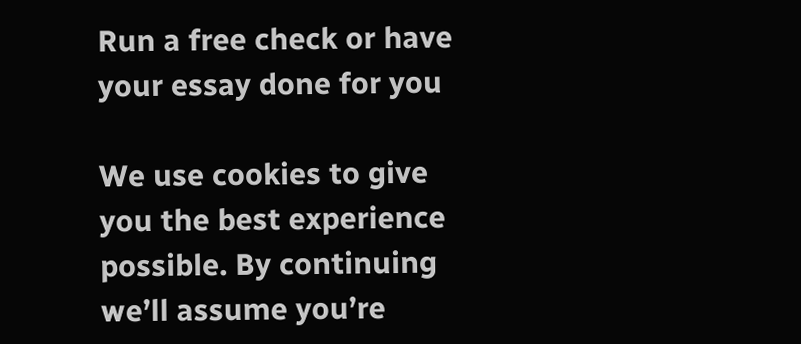Run a free check or have your essay done for you

We use cookies to give you the best experience possible. By continuing we’ll assume you’re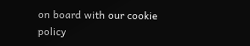on board with our cookie policy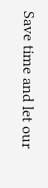Save time and let our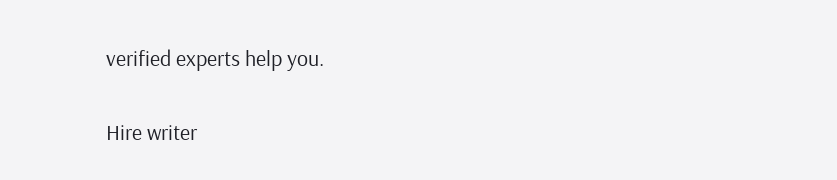verified experts help you.

Hire writer